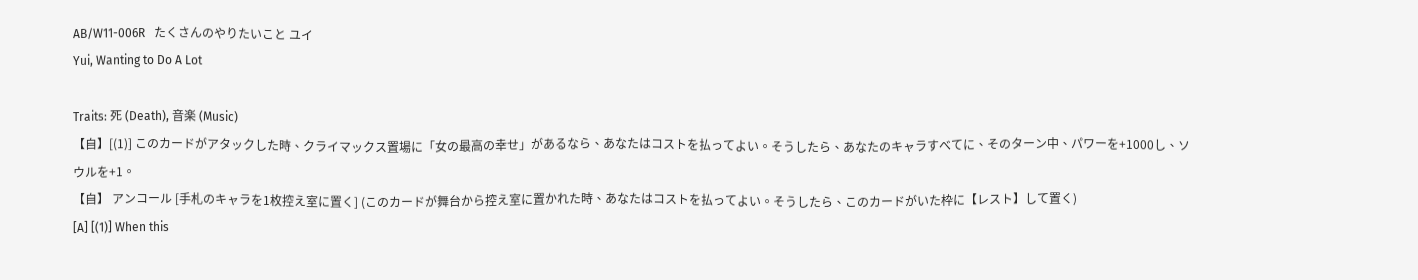AB/W11-006R   たくさんのやりたいこと ユイ
Yui, Wanting to Do A Lot

Traits: 死 (Death), 音楽 (Music)
【自】[(1)] このカードがアタックした時、クライマックス置場に「女の最高の幸せ」があるなら、あなたはコストを払ってよい。そうしたら、あなたのキャラすべてに、そのターン中、パワーを+1000し、ソウルを+1。
【自】 アンコール [手札のキャラを1枚控え室に置く] (このカードが舞台から控え室に置かれた時、あなたはコストを払ってよい。そうしたら、このカードがいた枠に【レスト】して置く)
[A] [(1)] When this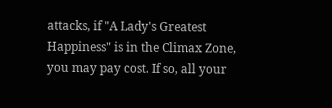attacks, if "A Lady's Greatest Happiness" is in the Climax Zone, you may pay cost. If so, all your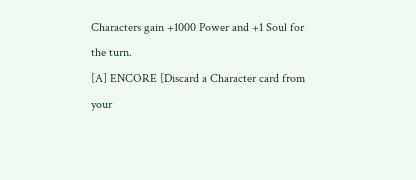Characters gain +1000 Power and +1 Soul for the turn.
[A] ENCORE [Discard a Character card from your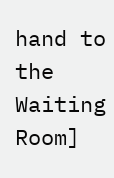hand to the Waiting Room]